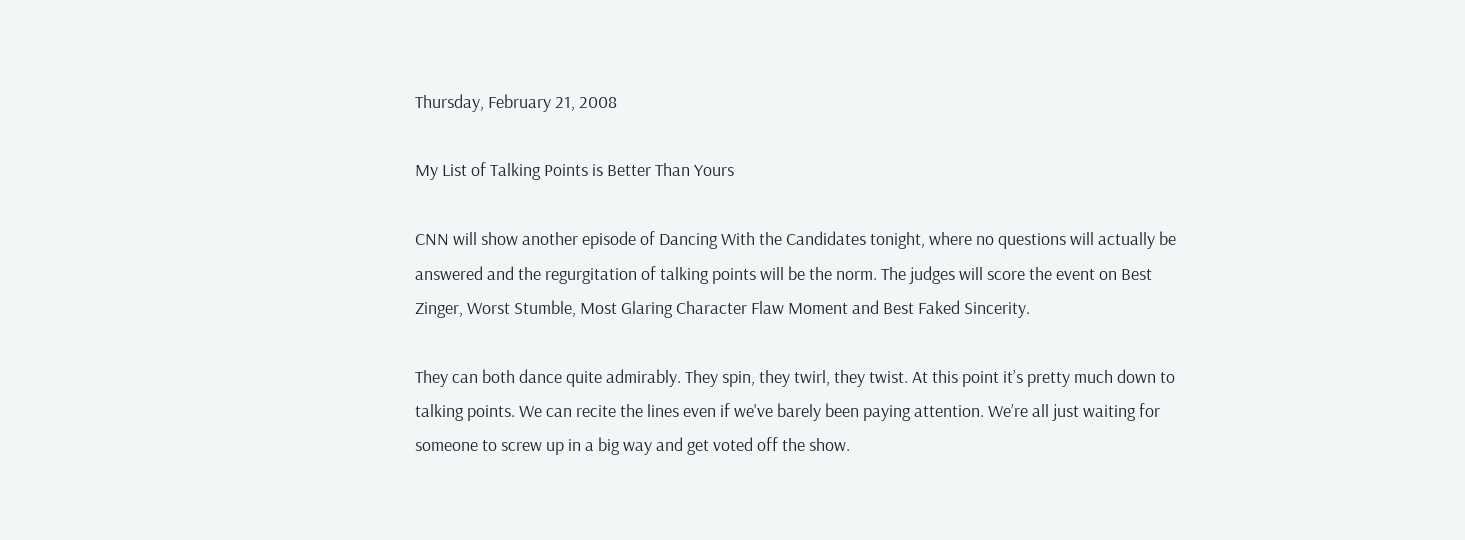Thursday, February 21, 2008

My List of Talking Points is Better Than Yours

CNN will show another episode of Dancing With the Candidates tonight, where no questions will actually be answered and the regurgitation of talking points will be the norm. The judges will score the event on Best Zinger, Worst Stumble, Most Glaring Character Flaw Moment and Best Faked Sincerity.

They can both dance quite admirably. They spin, they twirl, they twist. At this point it’s pretty much down to talking points. We can recite the lines even if we've barely been paying attention. We’re all just waiting for someone to screw up in a big way and get voted off the show.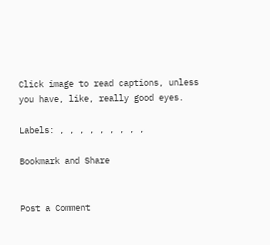Click image to read captions, unless you have, like, really good eyes.

Labels: , , , , , , , , ,

Bookmark and Share


Post a Comment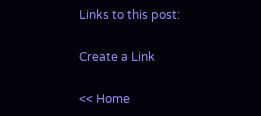Links to this post:

Create a Link

<< Home